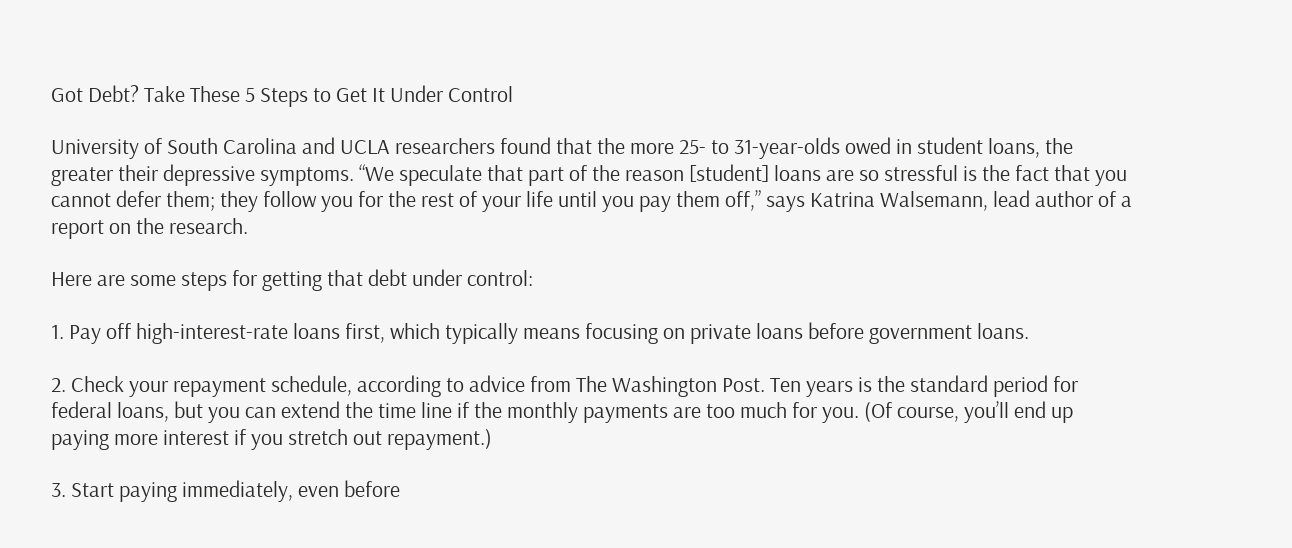Got Debt? Take These 5 Steps to Get It Under Control

University of South Carolina and UCLA researchers found that the more 25- to 31-year-olds owed in student loans, the greater their depressive symptoms. “We speculate that part of the reason [student] loans are so stressful is the fact that you cannot defer them; they follow you for the rest of your life until you pay them off,” says Katrina Walsemann, lead author of a report on the research.

Here are some steps for getting that debt under control:

1. Pay off high-interest-rate loans first, which typically means focusing on private loans before government loans.

2. Check your repayment schedule, according to advice from The Washington Post. Ten years is the standard period for federal loans, but you can extend the time line if the monthly payments are too much for you. (Of course, you’ll end up paying more interest if you stretch out repayment.)

3. Start paying immediately, even before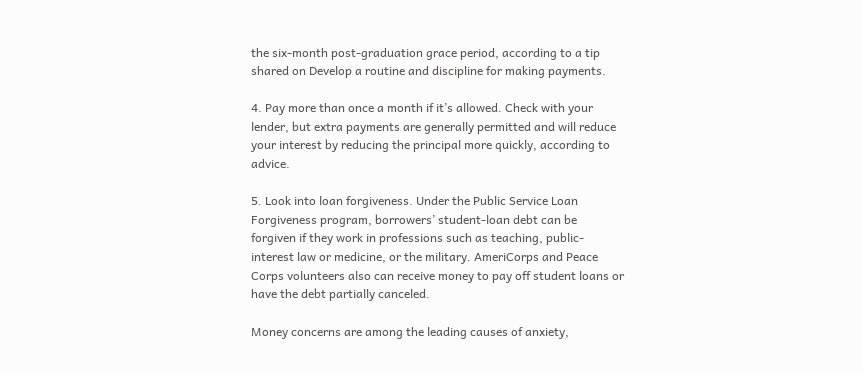the six-month post-graduation grace period, according to a tip shared on Develop a routine and discipline for making payments.

4. Pay more than once a month if it’s allowed. Check with your lender, but extra payments are generally permitted and will reduce your interest by reducing the principal more quickly, according to advice.

5. Look into loan forgiveness. Under the Public Service Loan Forgiveness program, borrowers’ student-loan debt can be forgiven if they work in professions such as teaching, public-interest law or medicine, or the military. AmeriCorps and Peace Corps volunteers also can receive money to pay off student loans or have the debt partially canceled.

Money concerns are among the leading causes of anxiety,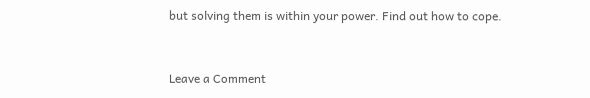but solving them is within your power. Find out how to cope.


Leave a Comment